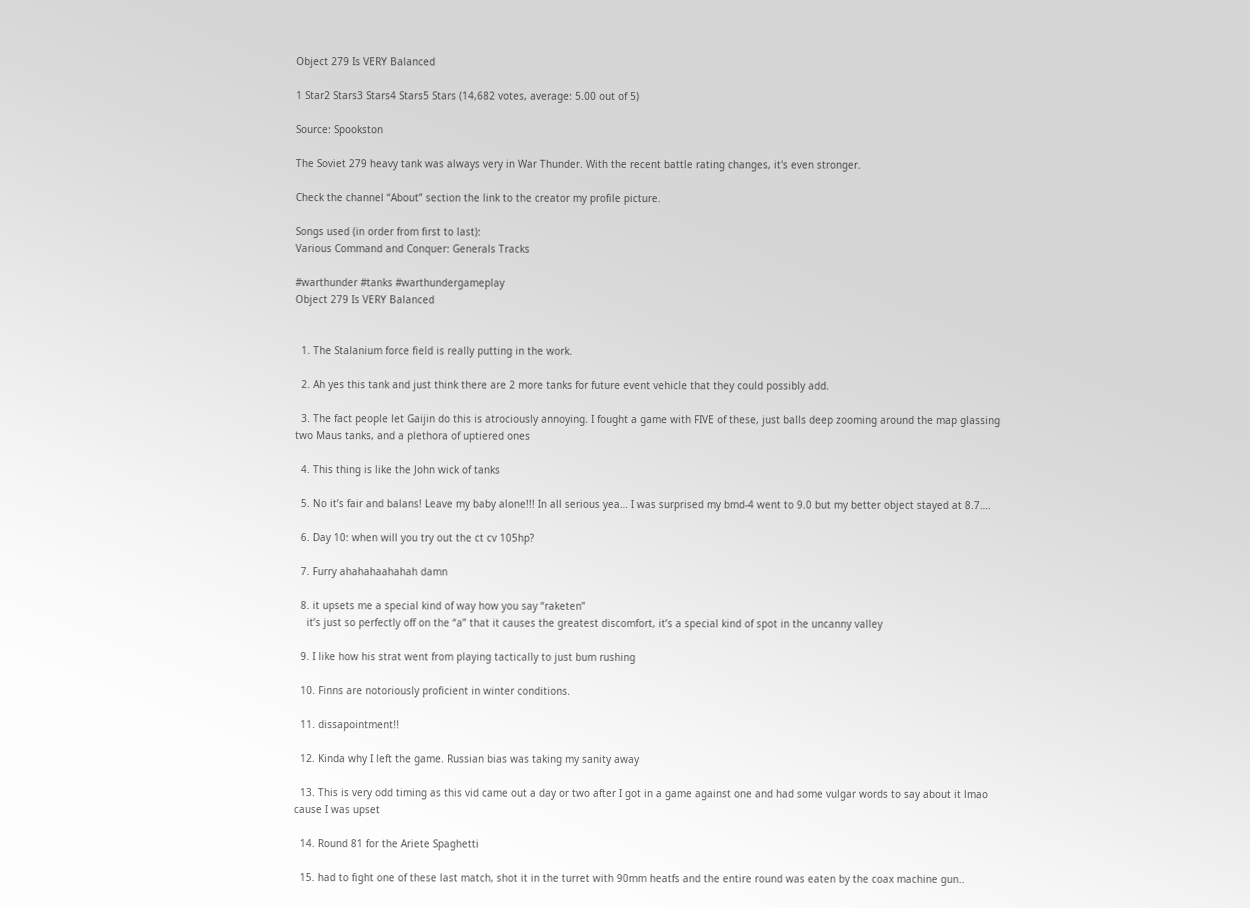Object 279 Is VERY Balanced

1 Star2 Stars3 Stars4 Stars5 Stars (14,682 votes, average: 5.00 out of 5)

Source: Spookston

The Soviet 279 heavy tank was always very in War Thunder. With the recent battle rating changes, it's even stronger.

Check the channel “About” section the link to the creator my profile picture.

Songs used (in order from first to last):
Various Command and Conquer: Generals Tracks

#warthunder #tanks #warthundergameplay
Object 279 Is VERY Balanced


  1. The Stalanium force field is really putting in the work.

  2. Ah yes this tank and just think there are 2 more tanks for future event vehicle that they could possibly add.

  3. The fact people let Gaijin do this is atrociously annoying. I fought a game with FIVE of these, just balls deep zooming around the map glassing two Maus tanks, and a plethora of uptiered ones

  4. This thing is like the John wick of tanks

  5. No it’s fair and balans! Leave my baby alone!!! In all serious yea… I was surprised my bmd-4 went to 9.0 but my better object stayed at 8.7….

  6. Day 10: when will you try out the ct cv 105hp?

  7. Furry ahahahaahahah damn

  8. it upsets me a special kind of way how you say “raketen”
    it’s just so perfectly off on the “a” that it causes the greatest discomfort, it’s a special kind of spot in the uncanny valley

  9. I like how his strat went from playing tactically to just bum rushing

  10. Finns are notoriously proficient in winter conditions.

  11. dissapointment!!

  12. Kinda why I left the game. Russian bias was taking my sanity away

  13. This is very odd timing as this vid came out a day or two after I got in a game against one and had some vulgar words to say about it lmao cause I was upset

  14. Round 81 for the Ariete Spaghetti

  15. had to fight one of these last match, shot it in the turret with 90mm heatfs and the entire round was eaten by the coax machine gun..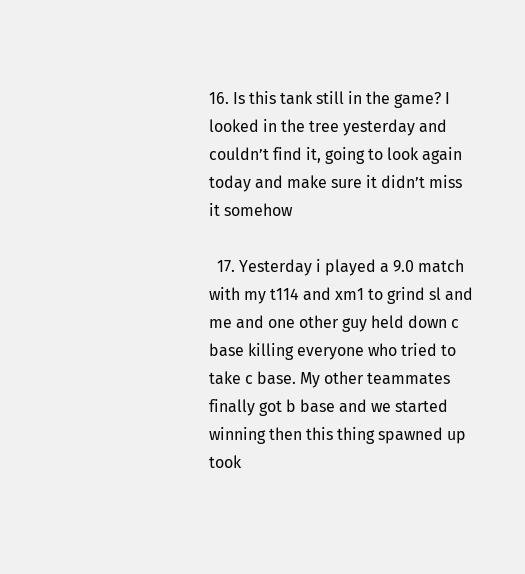16. Is this tank still in the game? I looked in the tree yesterday and couldn’t find it, going to look again today and make sure it didn’t miss it somehow

  17. Yesterday i played a 9.0 match with my t114 and xm1 to grind sl and me and one other guy held down c base killing everyone who tried to take c base. My other teammates finally got b base and we started winning then this thing spawned up took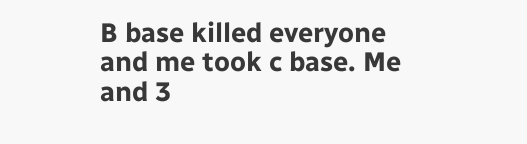B base killed everyone and me took c base. Me and 3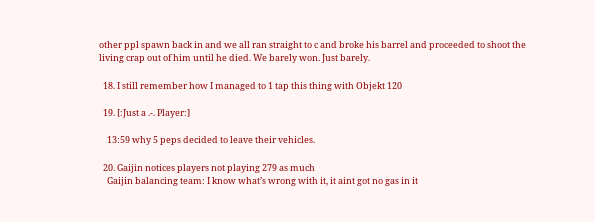other ppl spawn back in and we all ran straight to c and broke his barrel and proceeded to shoot the living crap out of him until he died. We barely won. Just barely.

  18. I still remember how I managed to 1 tap this thing with Objekt 120

  19. [:Just a .-. Player:]

    13:59 why 5 peps decided to leave their vehicles.

  20. Gaijin notices players not playing 279 as much
    Gaijin balancing team: I know what’s wrong with it, it aint got no gas in it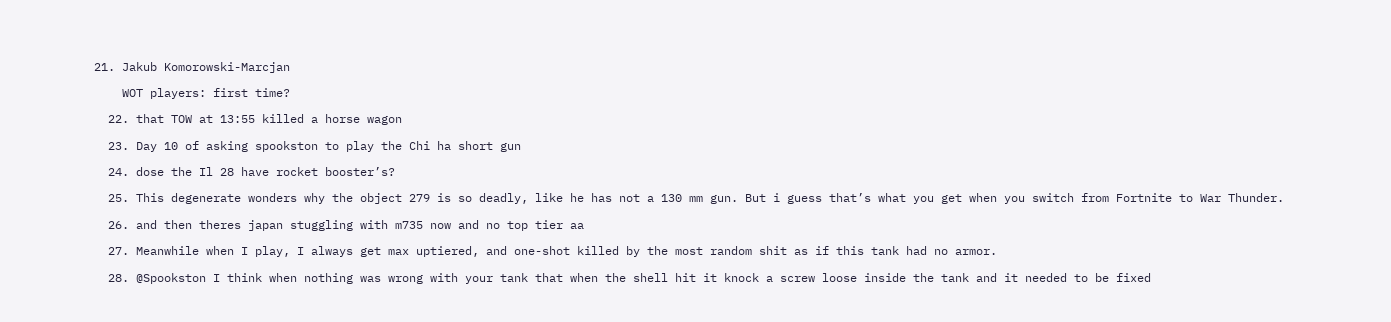21. Jakub Komorowski-Marcjan

    WOT players: first time?

  22. that TOW at 13:55 killed a horse wagon

  23. Day 10 of asking spookston to play the Chi ha short gun

  24. dose the Il 28 have rocket booster’s?

  25. This degenerate wonders why the object 279 is so deadly, like he has not a 130 mm gun. But i guess that’s what you get when you switch from Fortnite to War Thunder.

  26. and then theres japan stuggling with m735 now and no top tier aa

  27. Meanwhile when I play, I always get max uptiered, and one-shot killed by the most random shit as if this tank had no armor.

  28. @Spookston I think when nothing was wrong with your tank that when the shell hit it knock a screw loose inside the tank and it needed to be fixed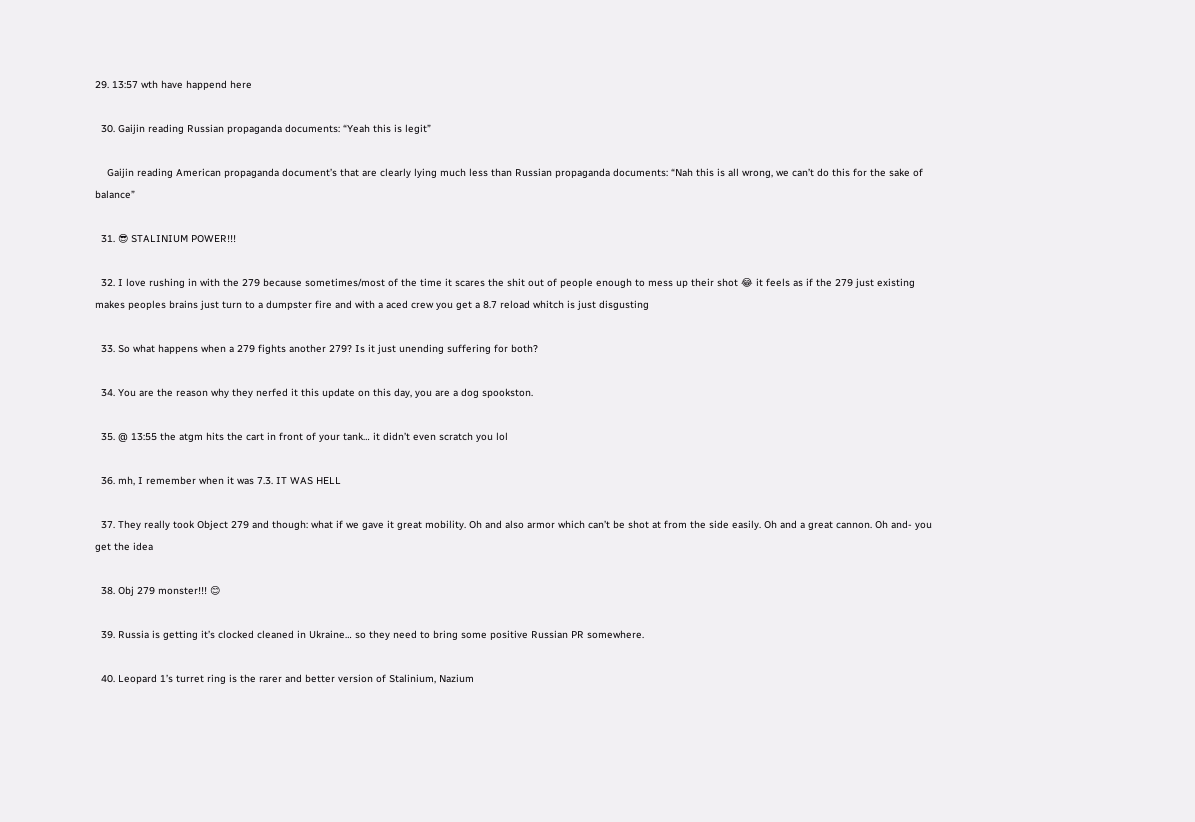29. 13:57 wth have happend here

  30. Gaijin reading Russian propaganda documents: “Yeah this is legit”

    Gaijin reading American propaganda document’s that are clearly lying much less than Russian propaganda documents: “Nah this is all wrong, we can’t do this for the sake of balance”

  31. 😎 STALINIUM POWER!!!

  32. I love rushing in with the 279 because sometimes/most of the time it scares the shit out of people enough to mess up their shot 😂 it feels as if the 279 just existing makes peoples brains just turn to a dumpster fire and with a aced crew you get a 8.7 reload whitch is just disgusting

  33. So what happens when a 279 fights another 279? Is it just unending suffering for both?

  34. You are the reason why they nerfed it this update on this day, you are a dog spookston.

  35. @ 13:55 the atgm hits the cart in front of your tank… it didn’t even scratch you lol

  36. mh, I remember when it was 7.3. IT WAS HELL

  37. They really took Object 279 and though: what if we gave it great mobility. Oh and also armor which can’t be shot at from the side easily. Oh and a great cannon. Oh and- you get the idea

  38. Obj 279 monster!!! 😊

  39. Russia is getting it’s clocked cleaned in Ukraine… so they need to bring some positive Russian PR somewhere.

  40. Leopard 1’s turret ring is the rarer and better version of Stalinium, Nazium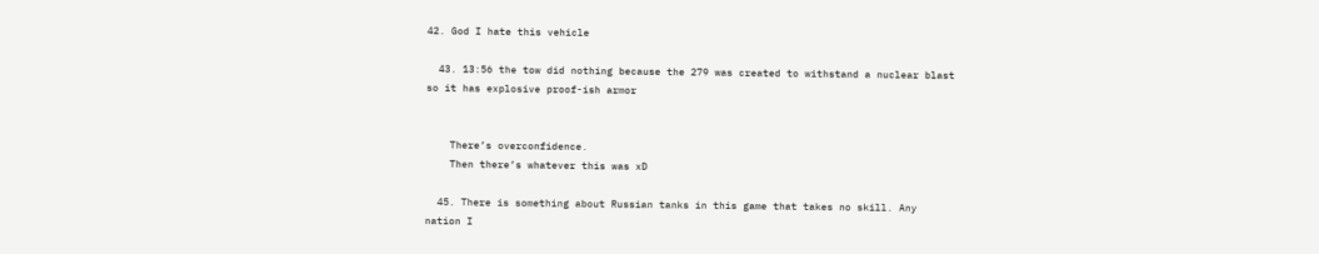42. God I hate this vehicle

  43. 13:56 the tow did nothing because the 279 was created to withstand a nuclear blast so it has explosive proof-ish armor


    There’s overconfidence.
    Then there’s whatever this was xD

  45. There is something about Russian tanks in this game that takes no skill. Any nation I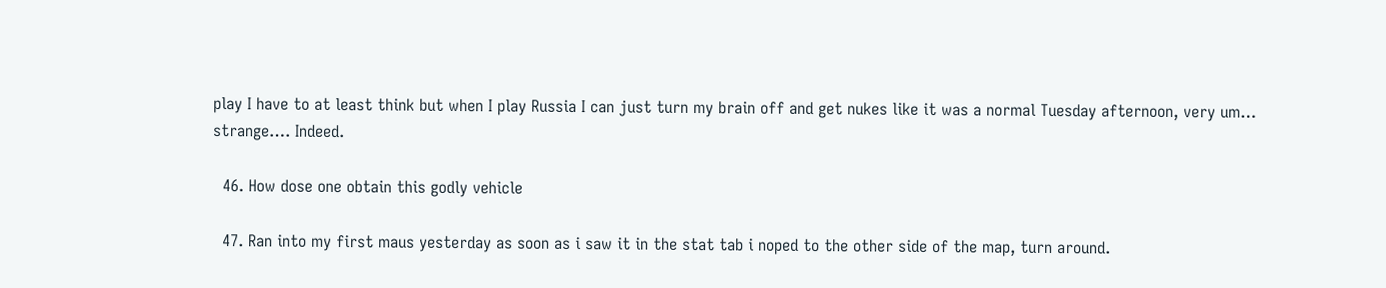play I have to at least think but when I play Russia I can just turn my brain off and get nukes like it was a normal Tuesday afternoon, very um… strange…. Indeed.

  46. How dose one obtain this godly vehicle

  47. Ran into my first maus yesterday as soon as i saw it in the stat tab i noped to the other side of the map, turn around.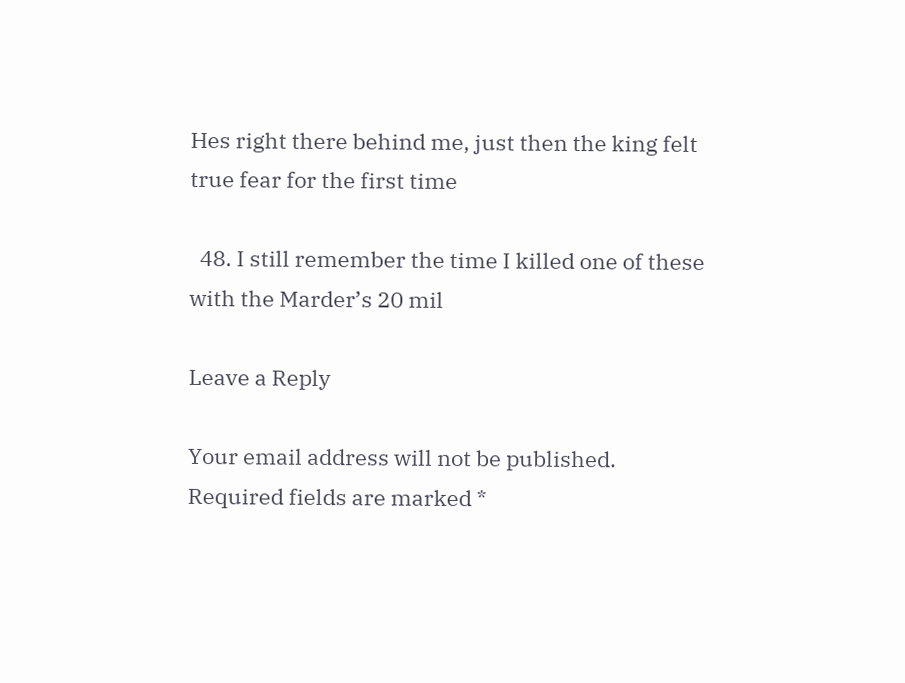Hes right there behind me, just then the king felt true fear for the first time

  48. I still remember the time I killed one of these with the Marder’s 20 mil

Leave a Reply

Your email address will not be published. Required fields are marked *